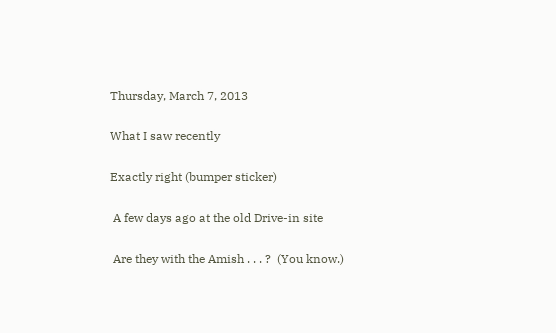Thursday, March 7, 2013

What I saw recently

Exactly right (bumper sticker)

 A few days ago at the old Drive-in site

 Are they with the Amish . . . ?  (You know.)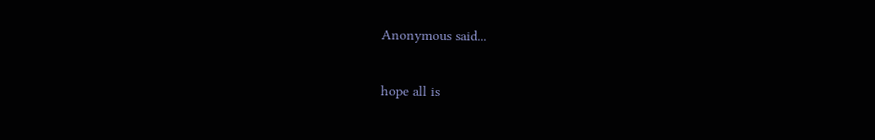Anonymous said...

hope all is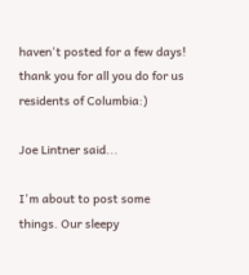haven't posted for a few days! thank you for all you do for us residents of Columbia:)

Joe Lintner said...

I'm about to post some things. Our sleepy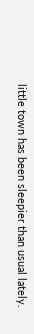little town has been sleepier than usual lately.